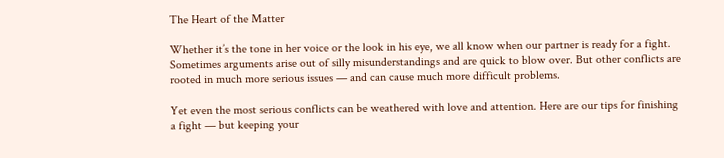The Heart of the Matter

Whether it’s the tone in her voice or the look in his eye, we all know when our partner is ready for a fight. Sometimes arguments arise out of silly misunderstandings and are quick to blow over. But other conflicts are rooted in much more serious issues — and can cause much more difficult problems.

Yet even the most serious conflicts can be weathered with love and attention. Here are our tips for finishing a fight — but keeping your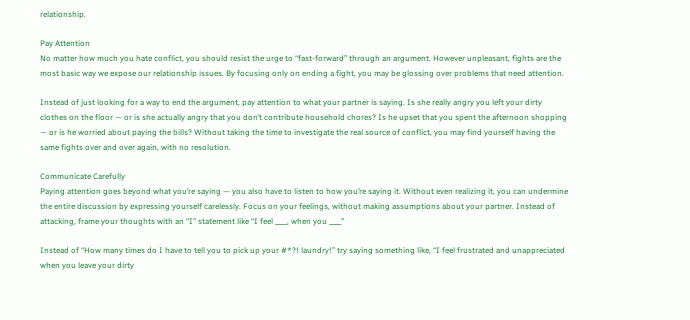relationship.

Pay Attention
No matter how much you hate conflict, you should resist the urge to “fast-forward” through an argument. However unpleasant, fights are the most basic way we expose our relationship issues. By focusing only on ending a fight, you may be glossing over problems that need attention.

Instead of just looking for a way to end the argument, pay attention to what your partner is saying. Is she really angry you left your dirty clothes on the floor — or is she actually angry that you don’t contribute household chores? Is he upset that you spent the afternoon shopping — or is he worried about paying the bills? Without taking the time to investigate the real source of conflict, you may find yourself having the same fights over and over again, with no resolution.

Communicate Carefully
Paying attention goes beyond what you’re saying — you also have to listen to how you’re saying it. Without even realizing it, you can undermine the entire discussion by expressing yourself carelessly. Focus on your feelings, without making assumptions about your partner. Instead of attacking, frame your thoughts with an “I” statement like “I feel ____, when you ____”

Instead of “How many times do I have to tell you to pick up your #*?! laundry!” try saying something like, “I feel frustrated and unappreciated when you leave your dirty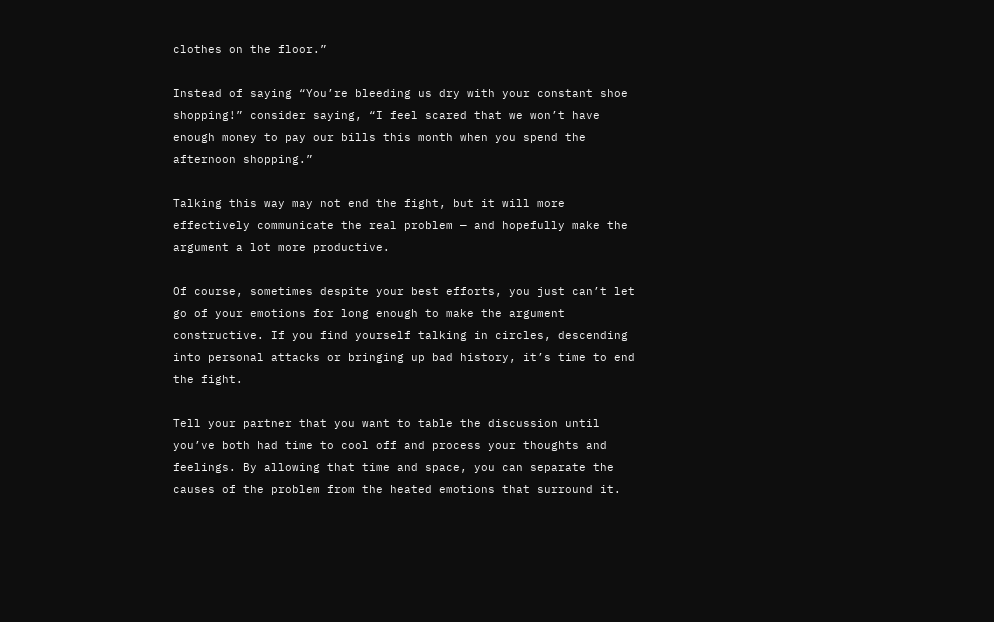clothes on the floor.”

Instead of saying “You’re bleeding us dry with your constant shoe shopping!” consider saying, “I feel scared that we won’t have enough money to pay our bills this month when you spend the afternoon shopping.”

Talking this way may not end the fight, but it will more effectively communicate the real problem — and hopefully make the argument a lot more productive.

Of course, sometimes despite your best efforts, you just can’t let go of your emotions for long enough to make the argument constructive. If you find yourself talking in circles, descending into personal attacks or bringing up bad history, it’s time to end the fight.

Tell your partner that you want to table the discussion until you’ve both had time to cool off and process your thoughts and feelings. By allowing that time and space, you can separate the causes of the problem from the heated emotions that surround it.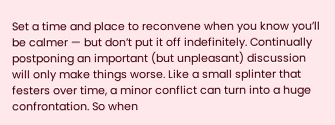Set a time and place to reconvene when you know you’ll be calmer — but don’t put it off indefinitely. Continually postponing an important (but unpleasant) discussion will only make things worse. Like a small splinter that festers over time, a minor conflict can turn into a huge confrontation. So when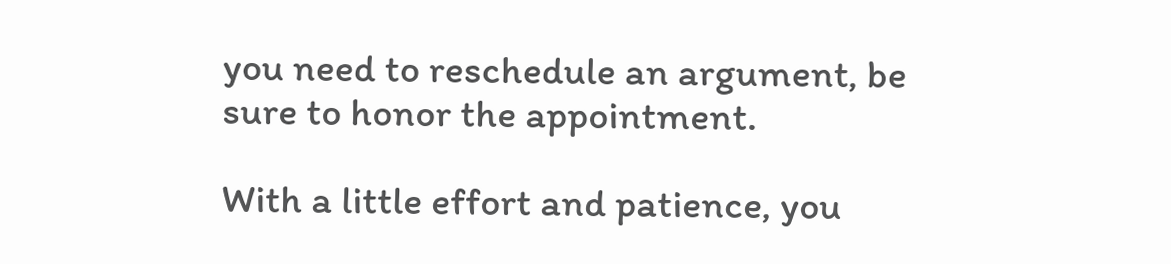you need to reschedule an argument, be sure to honor the appointment.

With a little effort and patience, you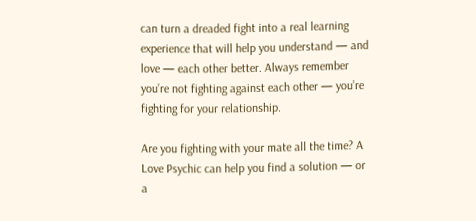can turn a dreaded fight into a real learning experience that will help you understand — and love — each other better. Always remember you’re not fighting against each other — you’re fighting for your relationship.

Are you fighting with your mate all the time? A Love Psychic can help you find a solution — or a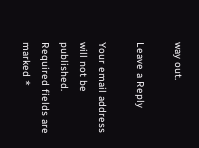way out.

Leave a Reply

Your email address will not be published. Required fields are marked *